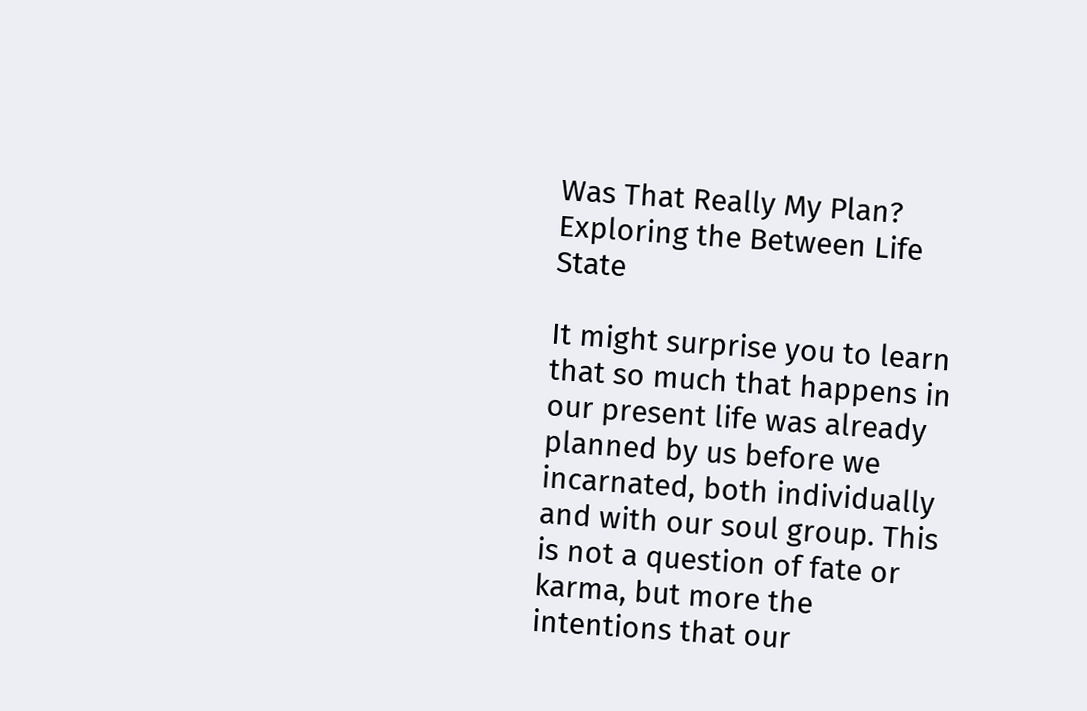Was That Really My Plan? Exploring the Between Life State

It might surprise you to learn that so much that happens in our present life was already planned by us before we incarnated, both individually and with our soul group. This is not a question of fate or karma, but more the intentions that our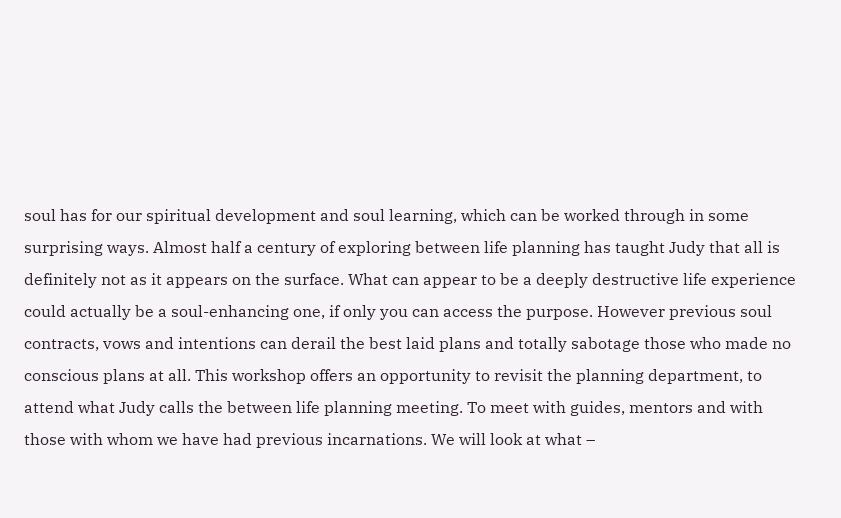soul has for our spiritual development and soul learning, which can be worked through in some surprising ways. Almost half a century of exploring between life planning has taught Judy that all is definitely not as it appears on the surface. What can appear to be a deeply destructive life experience could actually be a soul-enhancing one, if only you can access the purpose. However previous soul contracts, vows and intentions can derail the best laid plans and totally sabotage those who made no conscious plans at all. This workshop offers an opportunity to revisit the planning department, to attend what Judy calls the between life planning meeting. To meet with guides, mentors and with those with whom we have had previous incarnations. We will look at what –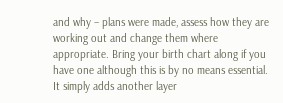and why – plans were made, assess how they are working out and change them where appropriate. Bring your birth chart along if you have one although this is by no means essential. It simply adds another layer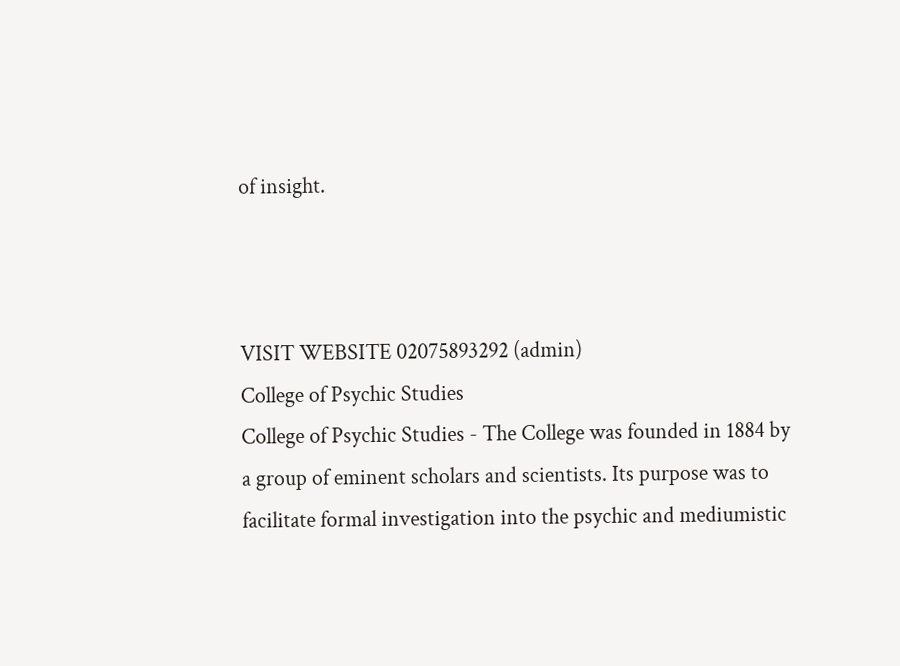of insight.



VISIT WEBSITE 02075893292 (admin)
College of Psychic Studies
College of Psychic Studies - The College was founded in 1884 by a group of eminent scholars and scientists. Its purpose was to facilitate formal investigation into the psychic and mediumistic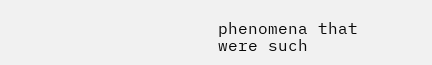phenomena that were such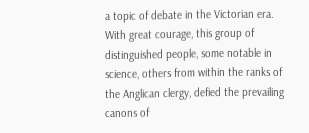a topic of debate in the Victorian era. With great courage, this group of distinguished people, some notable in science, others from within the ranks of the Anglican clergy, defied the prevailing canons of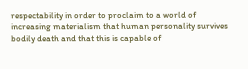respectability in order to proclaim to a world of increasing materialism that human personality survives bodily death and that this is capable of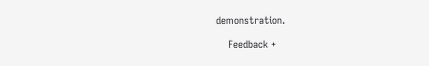demonstration.

    Feedback +